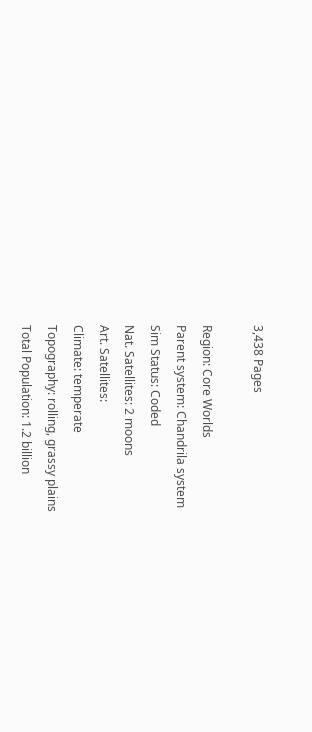3,438 Pages

Region: Core Worlds
Parent system: Chandrila system
Sim Status: Coded
Nat. Satellites: 2 moons
Art. Satellites:
Climate: temperate
Topography: rolling, grassy plains
Total Population: 1.2 billion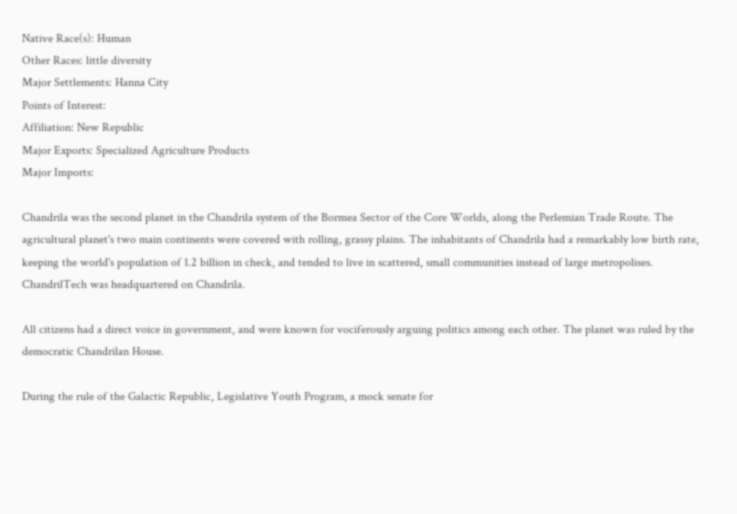Native Race(s): Human
Other Races: little diversity
Major Settlements: Hanna City
Points of Interest:
Affiliation: New Republic
Major Exports: Specialized Agriculture Products
Major Imports:

Chandrila was the second planet in the Chandrila system of the Bormea Sector of the Core Worlds, along the Perlemian Trade Route. The agricultural planet's two main continents were covered with rolling, grassy plains. The inhabitants of Chandrila had a remarkably low birth rate, keeping the world's population of 1.2 billion in check, and tended to live in scattered, small communities instead of large metropolises. ChandrilTech was headquartered on Chandrila.

All citizens had a direct voice in government, and were known for vociferously arguing politics among each other. The planet was ruled by the democratic Chandrilan House.

During the rule of the Galactic Republic, Legislative Youth Program, a mock senate for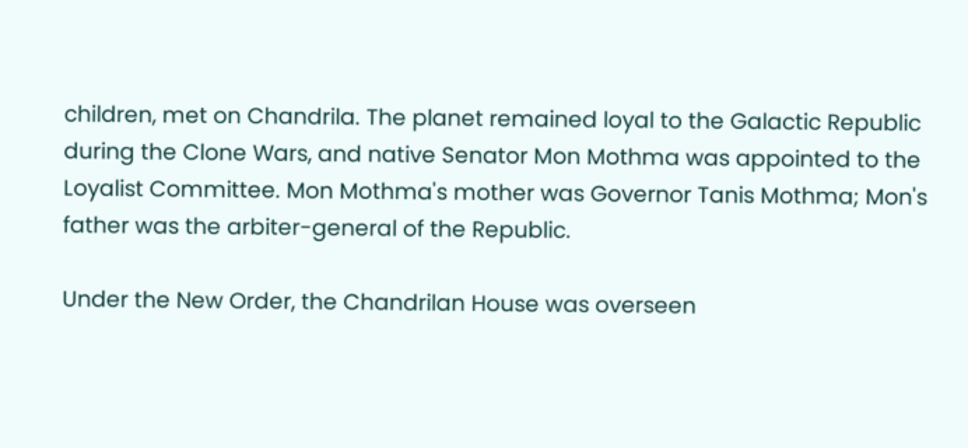children, met on Chandrila. The planet remained loyal to the Galactic Republic during the Clone Wars, and native Senator Mon Mothma was appointed to the Loyalist Committee. Mon Mothma's mother was Governor Tanis Mothma; Mon's father was the arbiter-general of the Republic.

Under the New Order, the Chandrilan House was overseen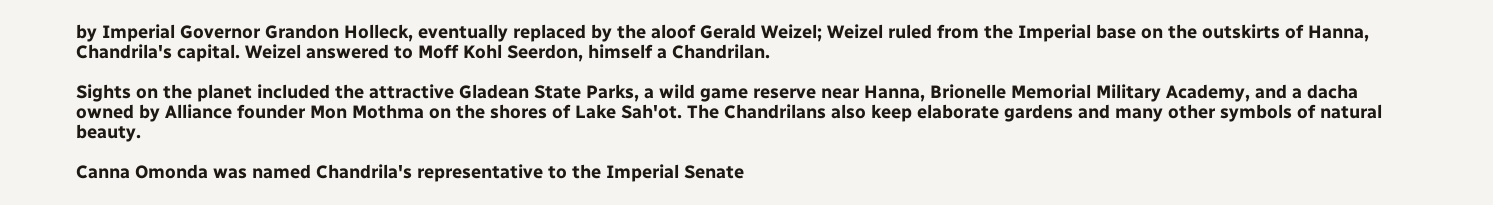by Imperial Governor Grandon Holleck, eventually replaced by the aloof Gerald Weizel; Weizel ruled from the Imperial base on the outskirts of Hanna, Chandrila's capital. Weizel answered to Moff Kohl Seerdon, himself a Chandrilan.

Sights on the planet included the attractive Gladean State Parks, a wild game reserve near Hanna, Brionelle Memorial Military Academy, and a dacha owned by Alliance founder Mon Mothma on the shores of Lake Sah'ot. The Chandrilans also keep elaborate gardens and many other symbols of natural beauty.

Canna Omonda was named Chandrila's representative to the Imperial Senate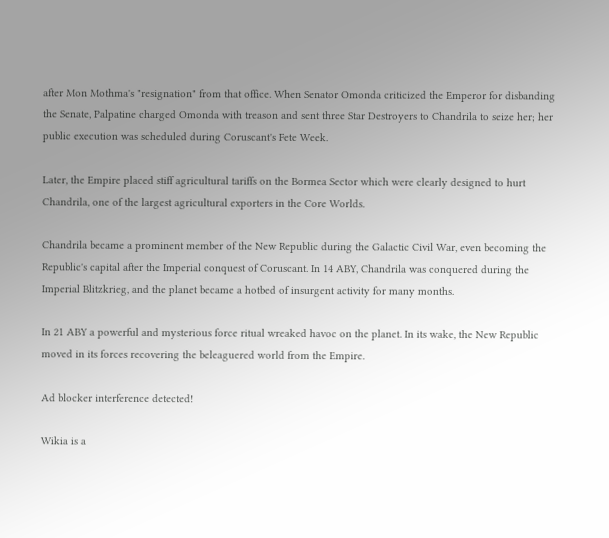after Mon Mothma's "resignation" from that office. When Senator Omonda criticized the Emperor for disbanding the Senate, Palpatine charged Omonda with treason and sent three Star Destroyers to Chandrila to seize her; her public execution was scheduled during Coruscant's Fete Week.

Later, the Empire placed stiff agricultural tariffs on the Bormea Sector which were clearly designed to hurt Chandrila, one of the largest agricultural exporters in the Core Worlds.

Chandrila became a prominent member of the New Republic during the Galactic Civil War, even becoming the Republic's capital after the Imperial conquest of Coruscant. In 14 ABY, Chandrila was conquered during the Imperial Blitzkrieg, and the planet became a hotbed of insurgent activity for many months.

In 21 ABY a powerful and mysterious force ritual wreaked havoc on the planet. In its wake, the New Republic moved in its forces recovering the beleaguered world from the Empire.

Ad blocker interference detected!

Wikia is a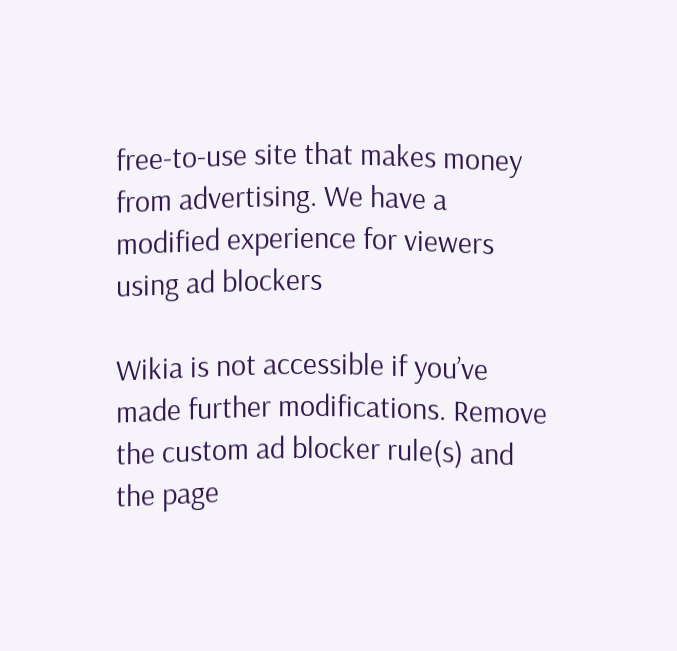free-to-use site that makes money from advertising. We have a modified experience for viewers using ad blockers

Wikia is not accessible if you’ve made further modifications. Remove the custom ad blocker rule(s) and the page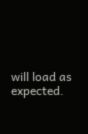will load as expected.